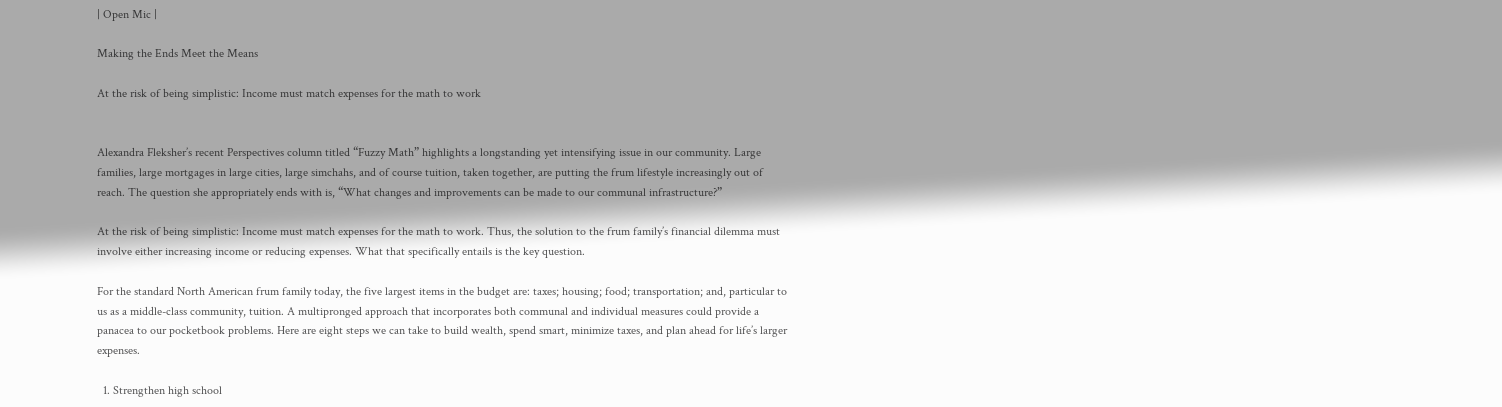| Open Mic |

Making the Ends Meet the Means

At the risk of being simplistic: Income must match expenses for the math to work


Alexandra Fleksher’s recent Perspectives column titled “Fuzzy Math” highlights a longstanding yet intensifying issue in our community. Large families, large mortgages in large cities, large simchahs, and of course tuition, taken together, are putting the frum lifestyle increasingly out of reach. The question she appropriately ends with is, “What changes and improvements can be made to our communal infrastructure?”

At the risk of being simplistic: Income must match expenses for the math to work. Thus, the solution to the frum family’s financial dilemma must involve either increasing income or reducing expenses. What that specifically entails is the key question.

For the standard North American frum family today, the five largest items in the budget are: taxes; housing; food; transportation; and, particular to us as a middle-class community, tuition. A multipronged approach that incorporates both communal and individual measures could provide a panacea to our pocketbook problems. Here are eight steps we can take to build wealth, spend smart, minimize taxes, and plan ahead for life’s larger expenses.

  1. Strengthen high school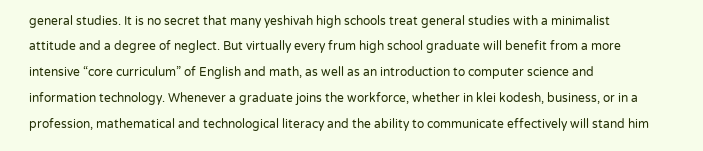general studies. It is no secret that many yeshivah high schools treat general studies with a minimalist attitude and a degree of neglect. But virtually every frum high school graduate will benefit from a more intensive “core curriculum” of English and math, as well as an introduction to computer science and information technology. Whenever a graduate joins the workforce, whether in klei kodesh, business, or in a profession, mathematical and technological literacy and the ability to communicate effectively will stand him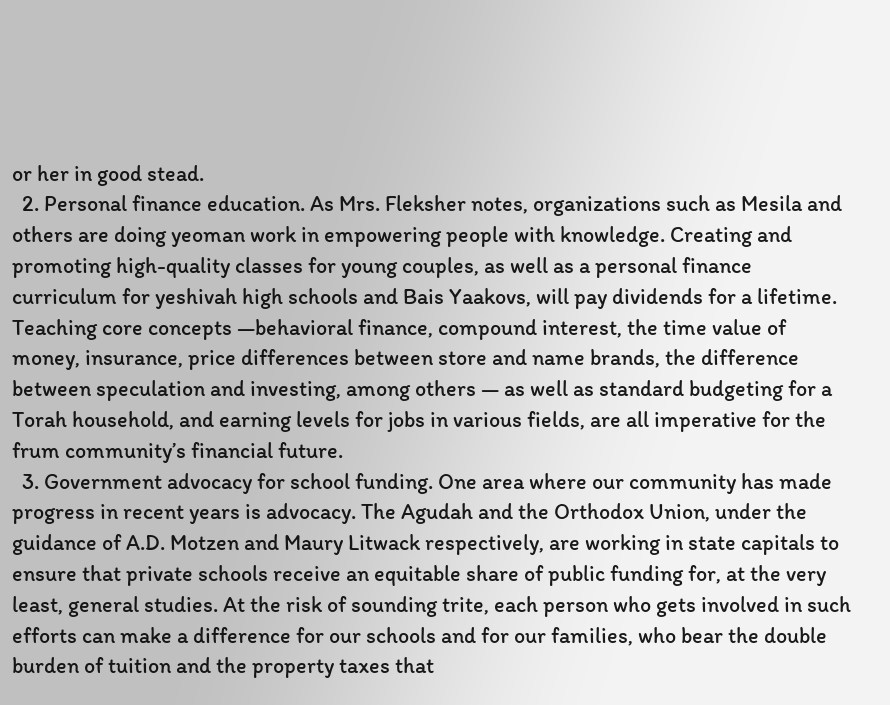or her in good stead.
  2. Personal finance education. As Mrs. Fleksher notes, organizations such as Mesila and others are doing yeoman work in empowering people with knowledge. Creating and promoting high-quality classes for young couples, as well as a personal finance curriculum for yeshivah high schools and Bais Yaakovs, will pay dividends for a lifetime. Teaching core concepts —behavioral finance, compound interest, the time value of money, insurance, price differences between store and name brands, the difference between speculation and investing, among others — as well as standard budgeting for a Torah household, and earning levels for jobs in various fields, are all imperative for the frum community’s financial future.
  3. Government advocacy for school funding. One area where our community has made progress in recent years is advocacy. The Agudah and the Orthodox Union, under the guidance of A.D. Motzen and Maury Litwack respectively, are working in state capitals to ensure that private schools receive an equitable share of public funding for, at the very least, general studies. At the risk of sounding trite, each person who gets involved in such efforts can make a difference for our schools and for our families, who bear the double burden of tuition and the property taxes that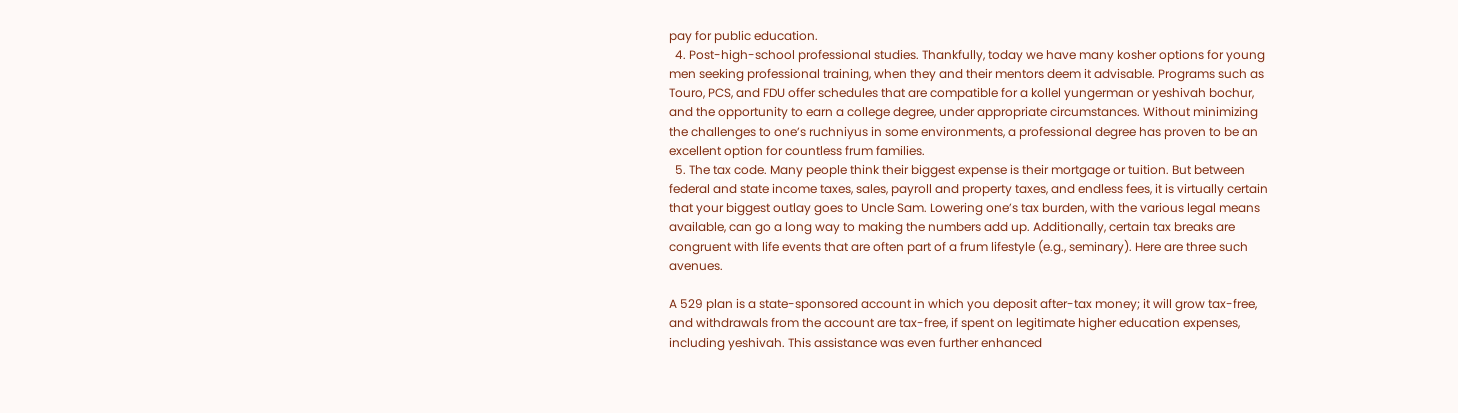pay for public education.
  4. Post-high-school professional studies. Thankfully, today we have many kosher options for young men seeking professional training, when they and their mentors deem it advisable. Programs such as Touro, PCS, and FDU offer schedules that are compatible for a kollel yungerman or yeshivah bochur, and the opportunity to earn a college degree, under appropriate circumstances. Without minimizing the challenges to one’s ruchniyus in some environments, a professional degree has proven to be an excellent option for countless frum families.
  5. The tax code. Many people think their biggest expense is their mortgage or tuition. But between federal and state income taxes, sales, payroll and property taxes, and endless fees, it is virtually certain that your biggest outlay goes to Uncle Sam. Lowering one’s tax burden, with the various legal means available, can go a long way to making the numbers add up. Additionally, certain tax breaks are congruent with life events that are often part of a frum lifestyle (e.g., seminary). Here are three such avenues.

A 529 plan is a state-sponsored account in which you deposit after-tax money; it will grow tax-free, and withdrawals from the account are tax-free, if spent on legitimate higher education expenses, including yeshivah. This assistance was even further enhanced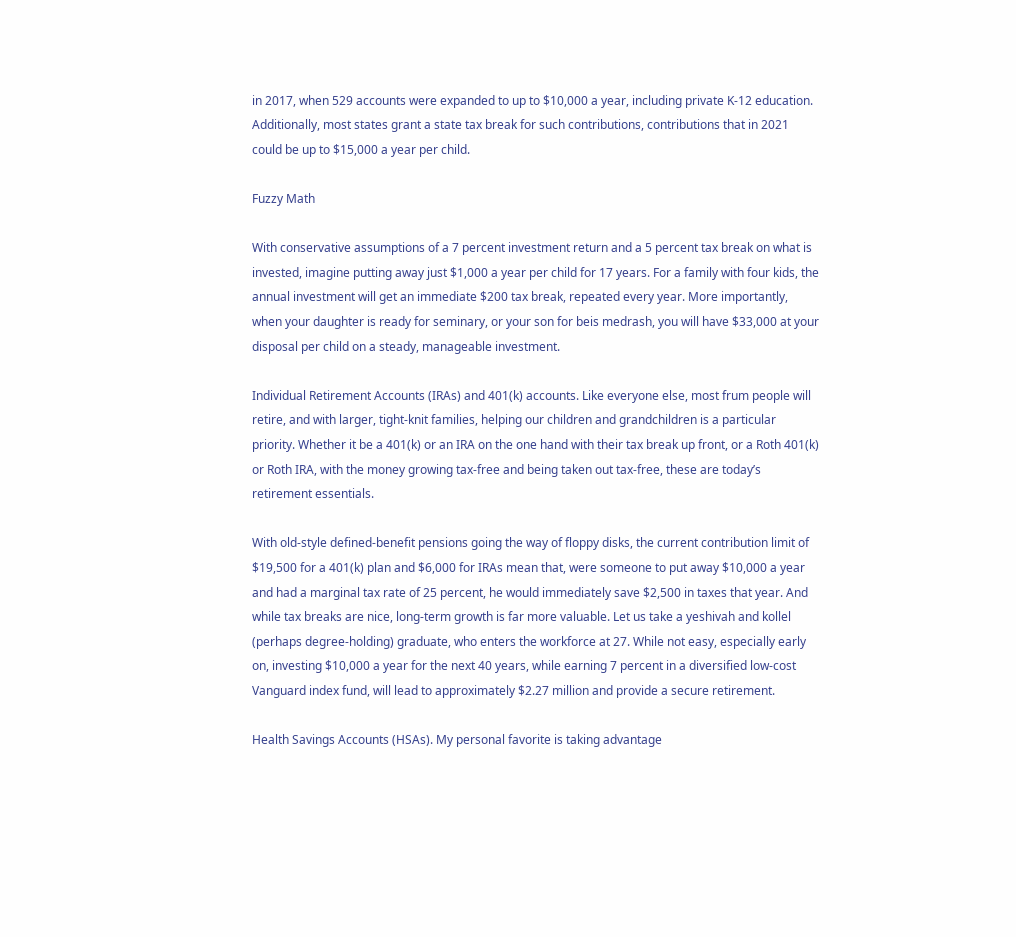in 2017, when 529 accounts were expanded to up to $10,000 a year, including private K-12 education. Additionally, most states grant a state tax break for such contributions, contributions that in 2021 could be up to $15,000 a year per child.

Fuzzy Math

With conservative assumptions of a 7 percent investment return and a 5 percent tax break on what is invested, imagine putting away just $1,000 a year per child for 17 years. For a family with four kids, the annual investment will get an immediate $200 tax break, repeated every year. More importantly, when your daughter is ready for seminary, or your son for beis medrash, you will have $33,000 at your disposal per child on a steady, manageable investment.

Individual Retirement Accounts (IRAs) and 401(k) accounts. Like everyone else, most frum people will retire, and with larger, tight-knit families, helping our children and grandchildren is a particular priority. Whether it be a 401(k) or an IRA on the one hand with their tax break up front, or a Roth 401(k) or Roth IRA, with the money growing tax-free and being taken out tax-free, these are today’s retirement essentials.

With old-style defined-benefit pensions going the way of floppy disks, the current contribution limit of $19,500 for a 401(k) plan and $6,000 for IRAs mean that, were someone to put away $10,000 a year and had a marginal tax rate of 25 percent, he would immediately save $2,500 in taxes that year. And while tax breaks are nice, long-term growth is far more valuable. Let us take a yeshivah and kollel (perhaps degree-holding) graduate, who enters the workforce at 27. While not easy, especially early on, investing $10,000 a year for the next 40 years, while earning 7 percent in a diversified low-cost Vanguard index fund, will lead to approximately $2.27 million and provide a secure retirement.

Health Savings Accounts (HSAs). My personal favorite is taking advantage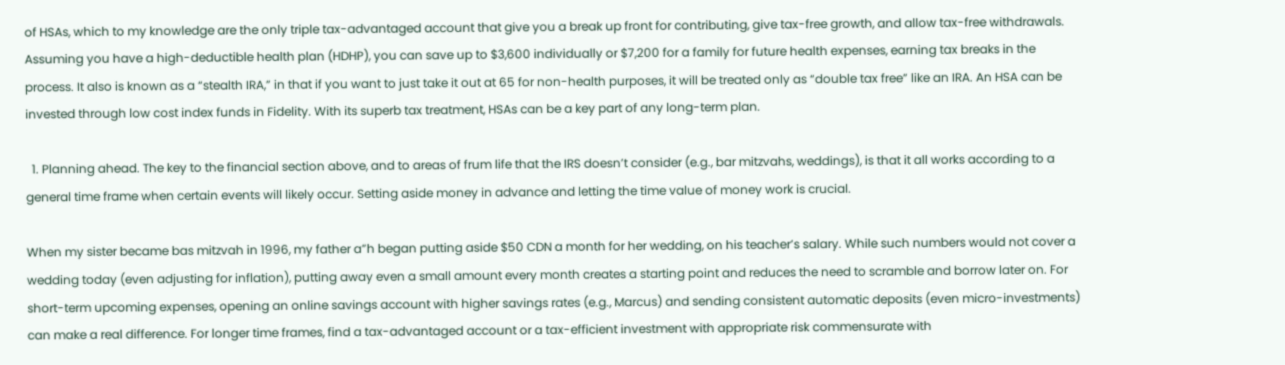of HSAs, which to my knowledge are the only triple tax-advantaged account that give you a break up front for contributing, give tax-free growth, and allow tax-free withdrawals. Assuming you have a high-deductible health plan (HDHP), you can save up to $3,600 individually or $7,200 for a family for future health expenses, earning tax breaks in the process. It also is known as a “stealth IRA,” in that if you want to just take it out at 65 for non-health purposes, it will be treated only as “double tax free” like an IRA. An HSA can be invested through low cost index funds in Fidelity. With its superb tax treatment, HSAs can be a key part of any long-term plan.

  1. Planning ahead. The key to the financial section above, and to areas of frum life that the IRS doesn’t consider (e.g., bar mitzvahs, weddings), is that it all works according to a general time frame when certain events will likely occur. Setting aside money in advance and letting the time value of money work is crucial.

When my sister became bas mitzvah in 1996, my father a”h began putting aside $50 CDN a month for her wedding, on his teacher’s salary. While such numbers would not cover a wedding today (even adjusting for inflation), putting away even a small amount every month creates a starting point and reduces the need to scramble and borrow later on. For short-term upcoming expenses, opening an online savings account with higher savings rates (e.g., Marcus) and sending consistent automatic deposits (even micro-investments) can make a real difference. For longer time frames, find a tax-advantaged account or a tax-efficient investment with appropriate risk commensurate with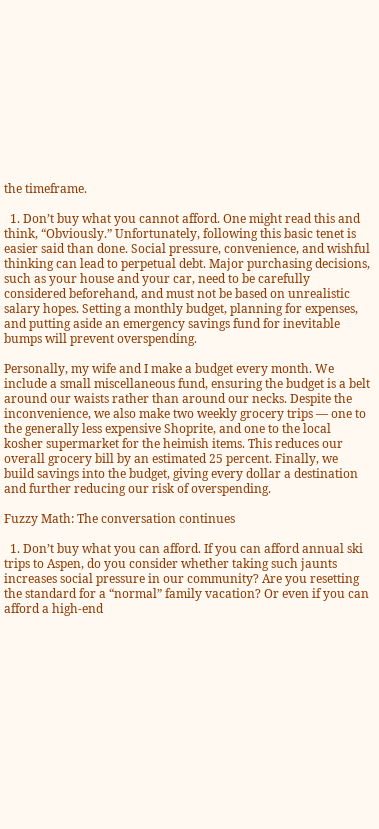the timeframe.

  1. Don’t buy what you cannot afford. One might read this and think, “Obviously.” Unfortunately, following this basic tenet is easier said than done. Social pressure, convenience, and wishful thinking can lead to perpetual debt. Major purchasing decisions, such as your house and your car, need to be carefully considered beforehand, and must not be based on unrealistic salary hopes. Setting a monthly budget, planning for expenses, and putting aside an emergency savings fund for inevitable bumps will prevent overspending.

Personally, my wife and I make a budget every month. We include a small miscellaneous fund, ensuring the budget is a belt around our waists rather than around our necks. Despite the inconvenience, we also make two weekly grocery trips — one to the generally less expensive Shoprite, and one to the local kosher supermarket for the heimish items. This reduces our overall grocery bill by an estimated 25 percent. Finally, we build savings into the budget, giving every dollar a destination and further reducing our risk of overspending.

Fuzzy Math: The conversation continues

  1. Don’t buy what you can afford. If you can afford annual ski trips to Aspen, do you consider whether taking such jaunts increases social pressure in our community? Are you resetting the standard for a “normal” family vacation? Or even if you can afford a high-end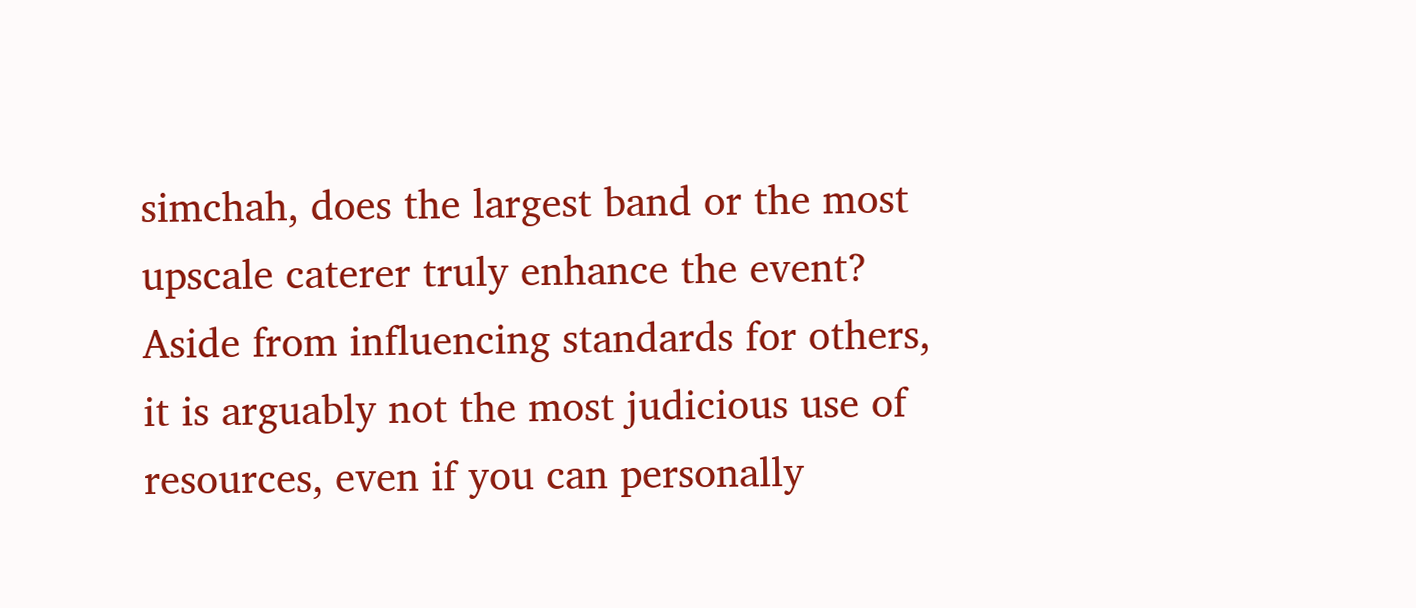simchah, does the largest band or the most upscale caterer truly enhance the event? Aside from influencing standards for others, it is arguably not the most judicious use of resources, even if you can personally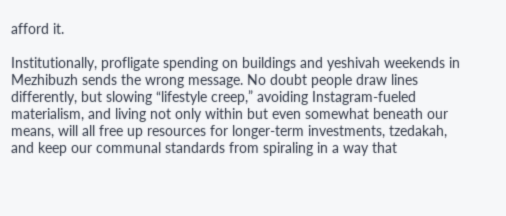afford it.

Institutionally, profligate spending on buildings and yeshivah weekends in Mezhibuzh sends the wrong message. No doubt people draw lines differently, but slowing “lifestyle creep,” avoiding Instagram-fueled materialism, and living not only within but even somewhat beneath our means, will all free up resources for longer-term investments, tzedakah, and keep our communal standards from spiraling in a way that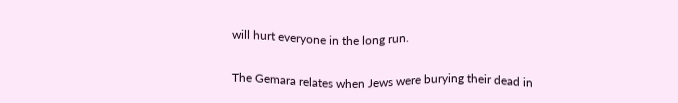will hurt everyone in the long run.

The Gemara relates when Jews were burying their dead in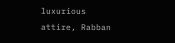luxurious attire, Rabban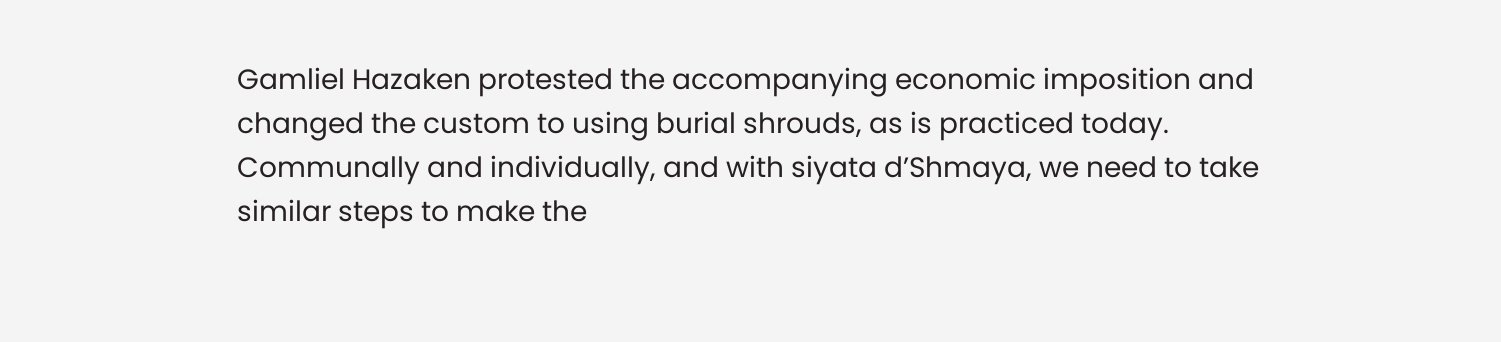Gamliel Hazaken protested the accompanying economic imposition and changed the custom to using burial shrouds, as is practiced today. Communally and individually, and with siyata d’Shmaya, we need to take similar steps to make the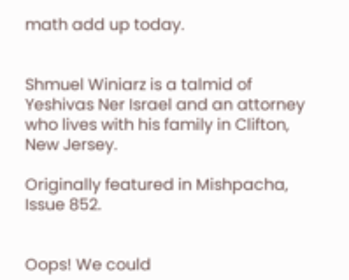math add up today.


Shmuel Winiarz is a talmid of Yeshivas Ner Israel and an attorney who lives with his family in Clifton, New Jersey.

Originally featured in Mishpacha, Issue 852.


Oops! We could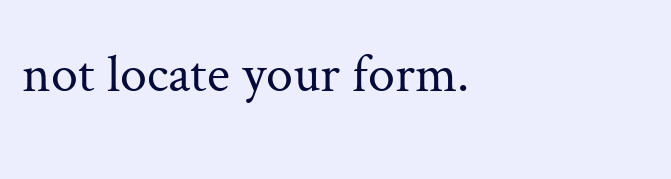not locate your form.